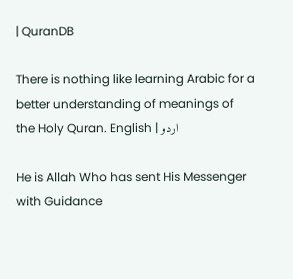| QuranDB

There is nothing like learning Arabic for a better understanding of meanings of the Holy Quran. English | اردو

He is Allah Who has sent His Messenger with Guidance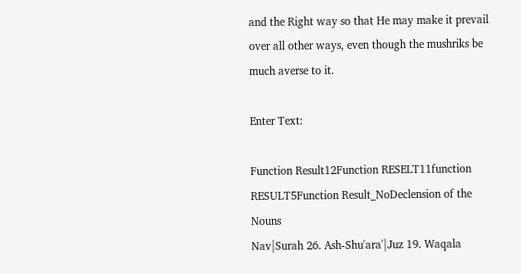and the Right way so that He may make it prevail over all other ways, even though the mushriks be much averse to it.

Enter Text:

Function Result12Function RESELT11function RESULT5Function Result_NoDeclension of the Nouns
Nav|Surah 26. Ash-Shu'ara'|Juz 19. Waqala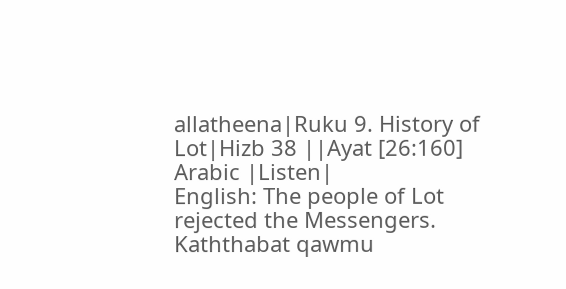allatheena|Ruku 9. History of Lot|Hizb 38 ||Ayat [26:160]
Arabic |Listen|
English: The people of Lot rejected the Messengers.
Kaththabat qawmu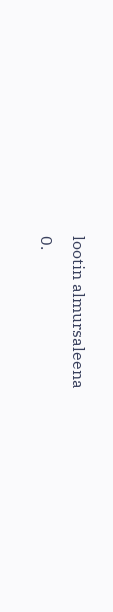lootin almursaleena
0.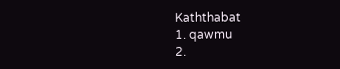Kaththabat
1. qawmu
2.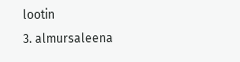lootin
3. almursaleena